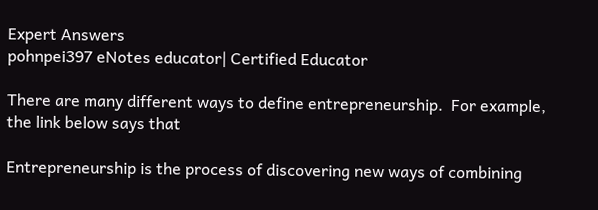Expert Answers
pohnpei397 eNotes educator| Certified Educator

There are many different ways to define entrepreneurship.  For example, the link below says that

Entrepreneurship is the process of discovering new ways of combining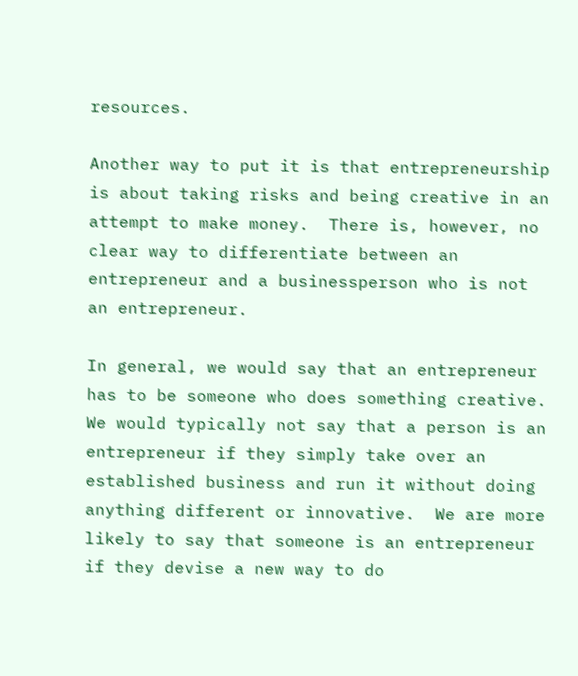resources.

Another way to put it is that entrepreneurship is about taking risks and being creative in an attempt to make money.  There is, however, no clear way to differentiate between an entrepreneur and a businessperson who is not an entrepreneur.

In general, we would say that an entrepreneur has to be someone who does something creative.  We would typically not say that a person is an entrepreneur if they simply take over an established business and run it without doing anything different or innovative.  We are more likely to say that someone is an entrepreneur if they devise a new way to do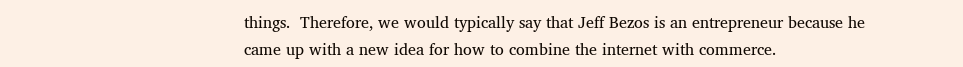things.  Therefore, we would typically say that Jeff Bezos is an entrepreneur because he came up with a new idea for how to combine the internet with commerce.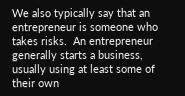We also typically say that an entrepreneur is someone who takes risks.  An entrepreneur generally starts a business, usually using at least some of their own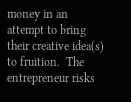money in an attempt to bring their creative idea(s) to fruition.  The entrepreneur risks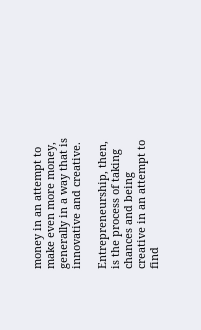money in an attempt to make even more money, generally in a way that is innovative and creative.

Entrepreneurship, then, is the process of taking chances and being creative in an attempt to find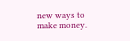new ways to make money.